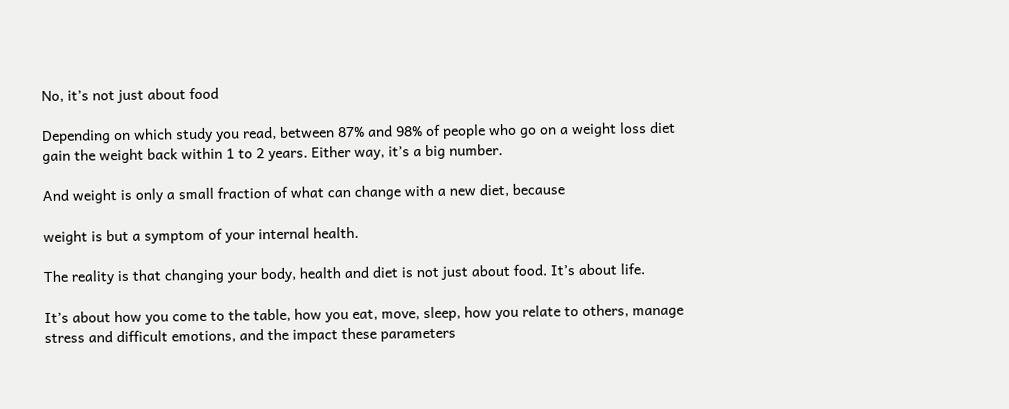No, it’s not just about food

Depending on which study you read, between 87% and 98% of people who go on a weight loss diet gain the weight back within 1 to 2 years. Either way, it’s a big number.

And weight is only a small fraction of what can change with a new diet, because

weight is but a symptom of your internal health.

The reality is that changing your body, health and diet is not just about food. It’s about life.

It’s about how you come to the table, how you eat, move, sleep, how you relate to others, manage stress and difficult emotions, and the impact these parameters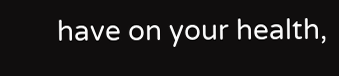have on your health,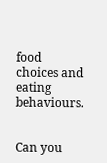food choices and eating behaviours.


Can you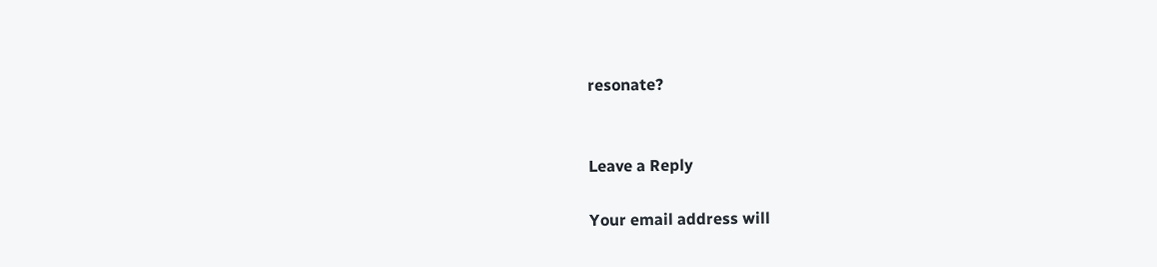resonate?


Leave a Reply

Your email address will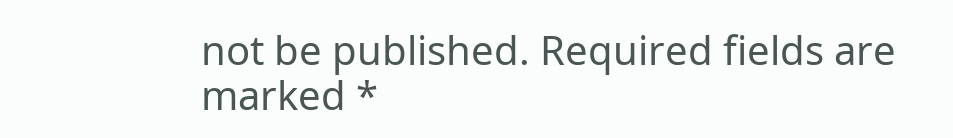not be published. Required fields are marked *